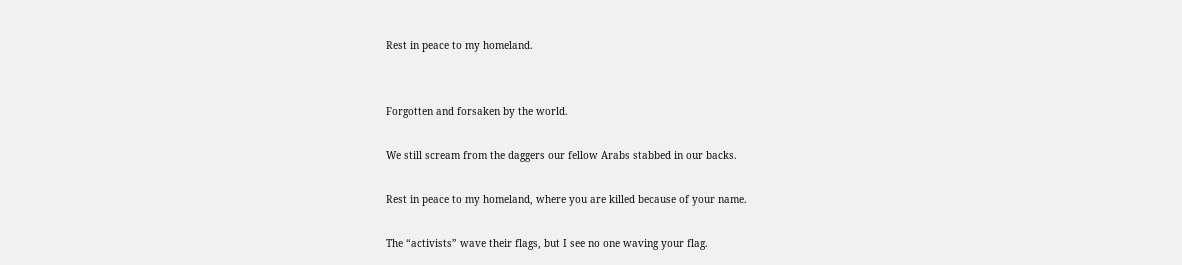Rest in peace to my homeland.


Forgotten and forsaken by the world.

We still scream from the daggers our fellow Arabs stabbed in our backs.

Rest in peace to my homeland, where you are killed because of your name.

The “activists” wave their flags, but I see no one waving your flag.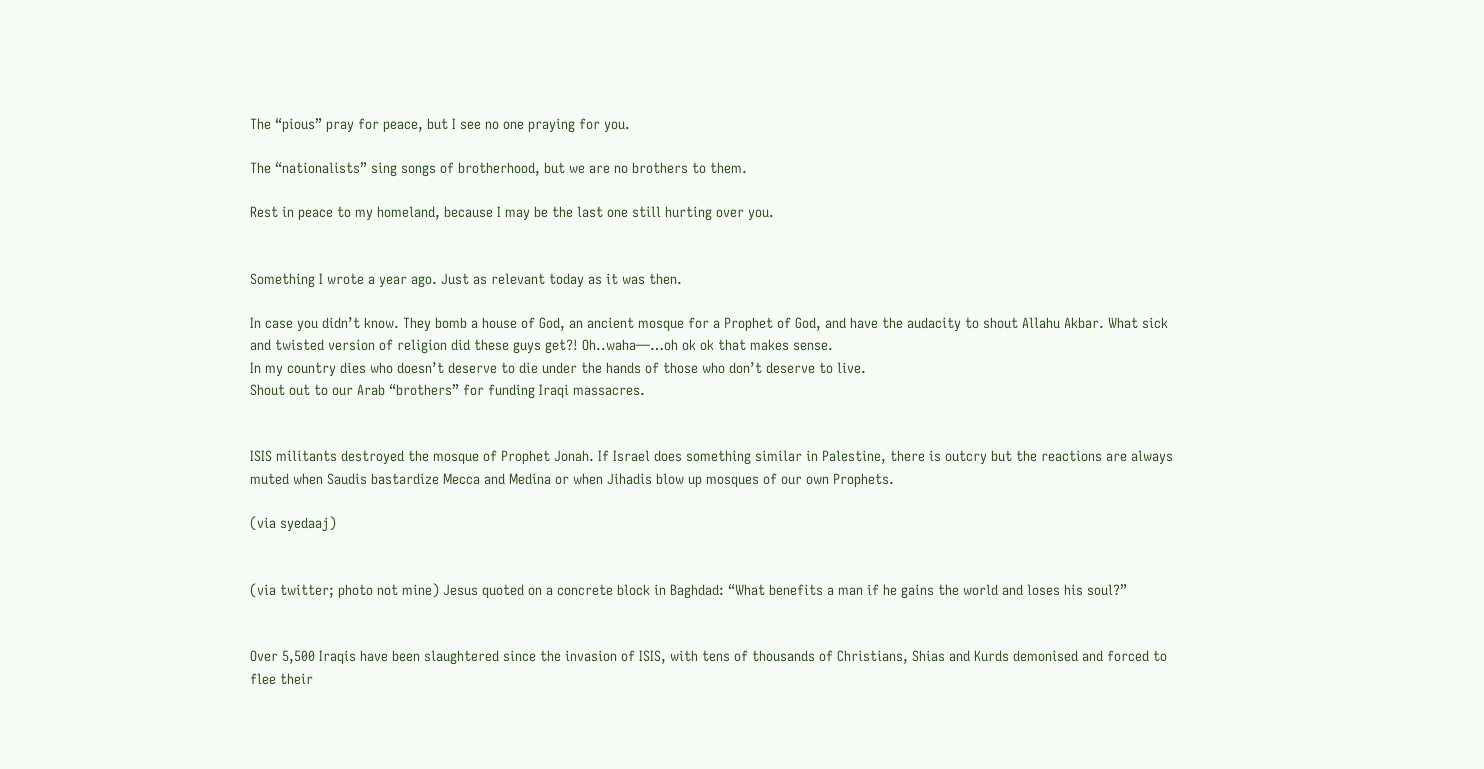The “pious” pray for peace, but I see no one praying for you.

The “nationalists” sing songs of brotherhood, but we are no brothers to them.

Rest in peace to my homeland, because I may be the last one still hurting over you.


Something I wrote a year ago. Just as relevant today as it was then.

In case you didn’t know. They bomb a house of God, an ancient mosque for a Prophet of God, and have the audacity to shout Allahu Akbar. What sick and twisted version of religion did these guys get?! Oh..waha—…oh ok ok that makes sense.
In my country dies who doesn’t deserve to die under the hands of those who don’t deserve to live.
Shout out to our Arab “brothers” for funding Iraqi massacres.


ISIS militants destroyed the mosque of Prophet Jonah. If Israel does something similar in Palestine, there is outcry but the reactions are always muted when Saudis bastardize Mecca and Medina or when Jihadis blow up mosques of our own Prophets.

(via syedaaj)


(via twitter; photo not mine) Jesus quoted on a concrete block in Baghdad: “What benefits a man if he gains the world and loses his soul?”


Over 5,500 Iraqis have been slaughtered since the invasion of ISIS, with tens of thousands of Christians, Shias and Kurds demonised and forced to flee their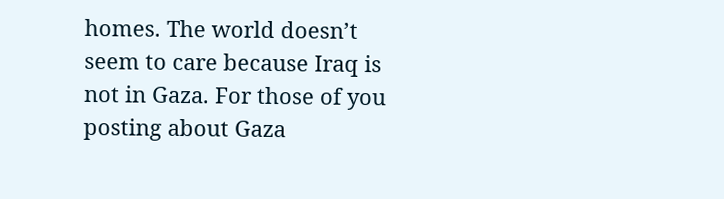homes. The world doesn’t seem to care because Iraq is not in Gaza. For those of you posting about Gaza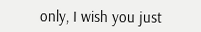only, I wish you just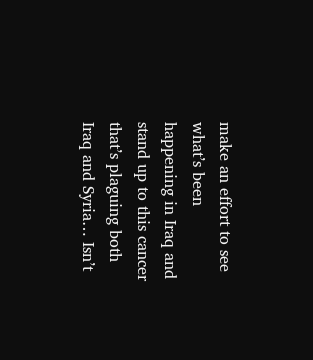make an effort to see what’s been happening in Iraq and stand up to this cancer that’s plaguing both Iraq and Syria… Isn’t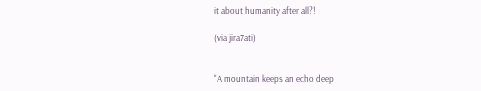it about humanity after all?!

(via jira7ati)


"A mountain keeps an echo deep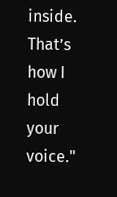inside. That’s how I hold your voice."